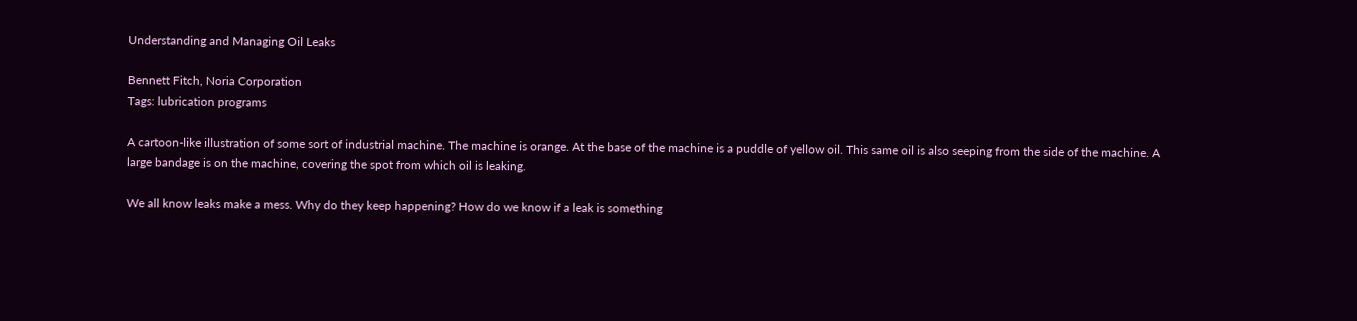Understanding and Managing Oil Leaks

Bennett Fitch, Noria Corporation
Tags: lubrication programs

A cartoon-like illustration of some sort of industrial machine. The machine is orange. At the base of the machine is a puddle of yellow oil. This same oil is also seeping from the side of the machine. A large bandage is on the machine, covering the spot from which oil is leaking.

We all know leaks make a mess. Why do they keep happening? How do we know if a leak is something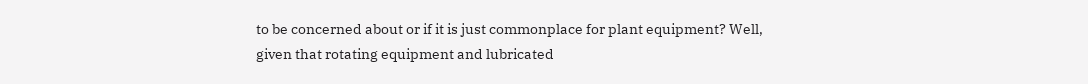to be concerned about or if it is just commonplace for plant equipment? Well, given that rotating equipment and lubricated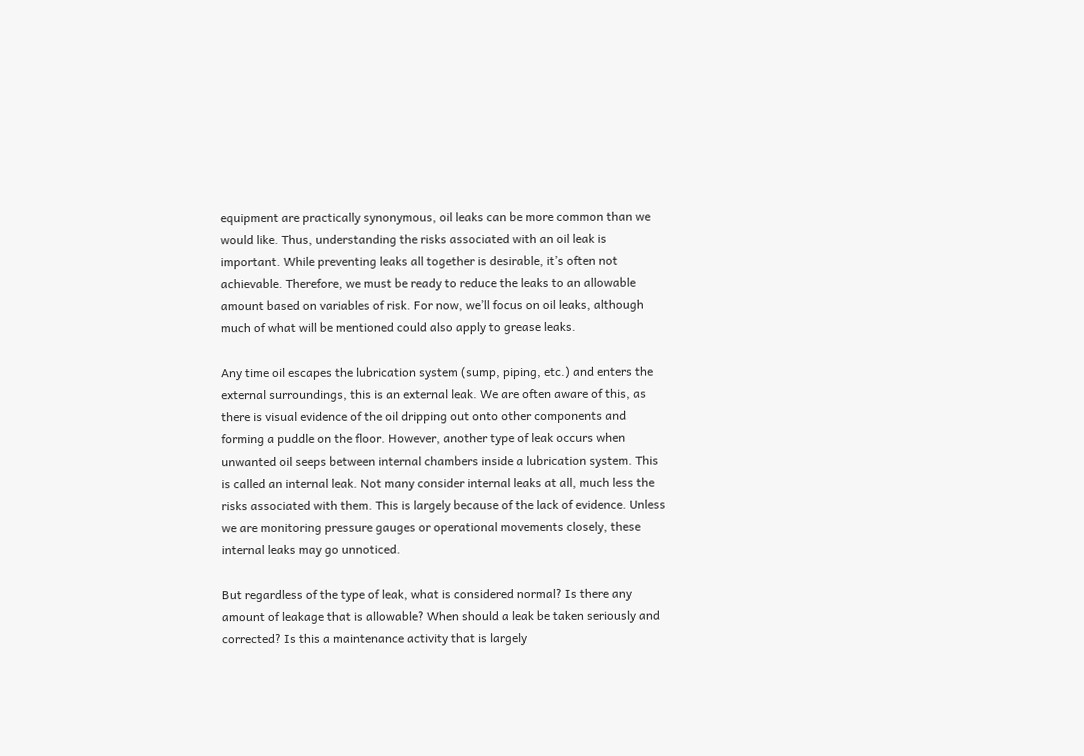equipment are practically synonymous, oil leaks can be more common than we would like. Thus, understanding the risks associated with an oil leak is important. While preventing leaks all together is desirable, it’s often not achievable. Therefore, we must be ready to reduce the leaks to an allowable amount based on variables of risk. For now, we’ll focus on oil leaks, although much of what will be mentioned could also apply to grease leaks.

Any time oil escapes the lubrication system (sump, piping, etc.) and enters the external surroundings, this is an external leak. We are often aware of this, as there is visual evidence of the oil dripping out onto other components and forming a puddle on the floor. However, another type of leak occurs when unwanted oil seeps between internal chambers inside a lubrication system. This is called an internal leak. Not many consider internal leaks at all, much less the risks associated with them. This is largely because of the lack of evidence. Unless we are monitoring pressure gauges or operational movements closely, these internal leaks may go unnoticed.

But regardless of the type of leak, what is considered normal? Is there any amount of leakage that is allowable? When should a leak be taken seriously and corrected? Is this a maintenance activity that is largely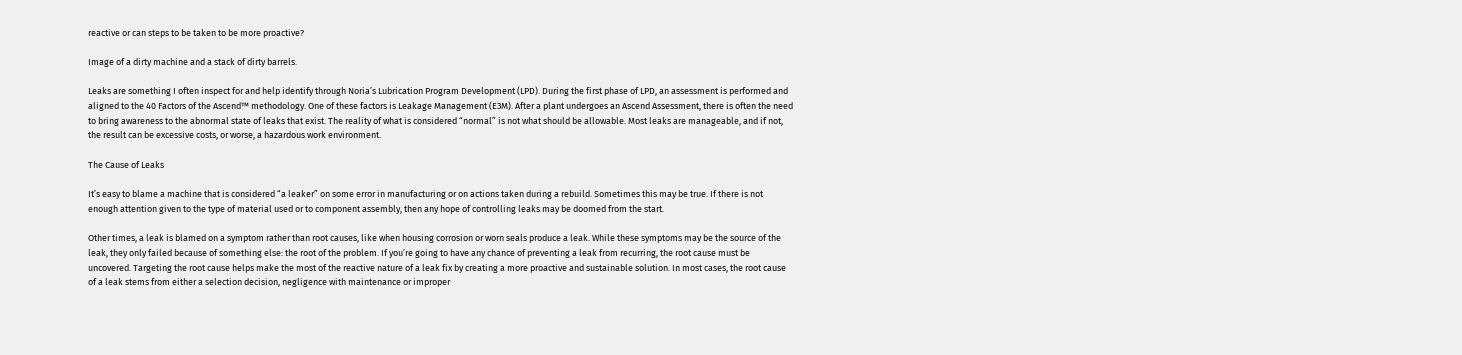reactive or can steps to be taken to be more proactive?

Image of a dirty machine and a stack of dirty barrels.

Leaks are something I often inspect for and help identify through Noria’s Lubrication Program Development (LPD). During the first phase of LPD, an assessment is performed and aligned to the 40 Factors of the Ascend™ methodology. One of these factors is Leakage Management (E3M). After a plant undergoes an Ascend Assessment, there is often the need to bring awareness to the abnormal state of leaks that exist. The reality of what is considered “normal” is not what should be allowable. Most leaks are manageable, and if not, the result can be excessive costs, or worse, a hazardous work environment.

The Cause of Leaks

It’s easy to blame a machine that is considered “a leaker” on some error in manufacturing or on actions taken during a rebuild. Sometimes this may be true. If there is not enough attention given to the type of material used or to component assembly, then any hope of controlling leaks may be doomed from the start.

Other times, a leak is blamed on a symptom rather than root causes, like when housing corrosion or worn seals produce a leak. While these symptoms may be the source of the leak, they only failed because of something else: the root of the problem. If you’re going to have any chance of preventing a leak from recurring, the root cause must be uncovered. Targeting the root cause helps make the most of the reactive nature of a leak fix by creating a more proactive and sustainable solution. In most cases, the root cause of a leak stems from either a selection decision, negligence with maintenance or improper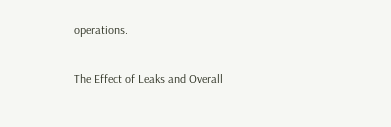operations.

The Effect of Leaks and Overall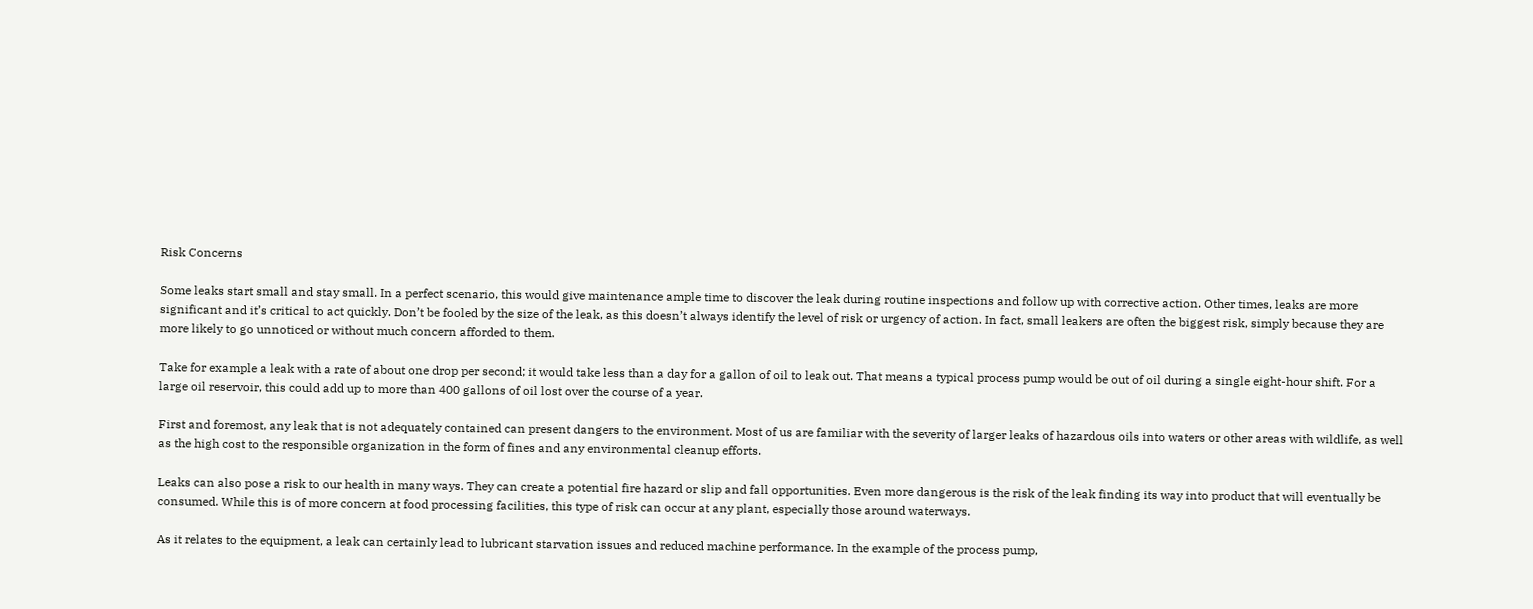Risk Concerns

Some leaks start small and stay small. In a perfect scenario, this would give maintenance ample time to discover the leak during routine inspections and follow up with corrective action. Other times, leaks are more significant and it’s critical to act quickly. Don’t be fooled by the size of the leak, as this doesn’t always identify the level of risk or urgency of action. In fact, small leakers are often the biggest risk, simply because they are more likely to go unnoticed or without much concern afforded to them.

Take for example a leak with a rate of about one drop per second; it would take less than a day for a gallon of oil to leak out. That means a typical process pump would be out of oil during a single eight-hour shift. For a large oil reservoir, this could add up to more than 400 gallons of oil lost over the course of a year.

First and foremost, any leak that is not adequately contained can present dangers to the environment. Most of us are familiar with the severity of larger leaks of hazardous oils into waters or other areas with wildlife, as well as the high cost to the responsible organization in the form of fines and any environmental cleanup efforts.

Leaks can also pose a risk to our health in many ways. They can create a potential fire hazard or slip and fall opportunities. Even more dangerous is the risk of the leak finding its way into product that will eventually be consumed. While this is of more concern at food processing facilities, this type of risk can occur at any plant, especially those around waterways.

As it relates to the equipment, a leak can certainly lead to lubricant starvation issues and reduced machine performance. In the example of the process pump,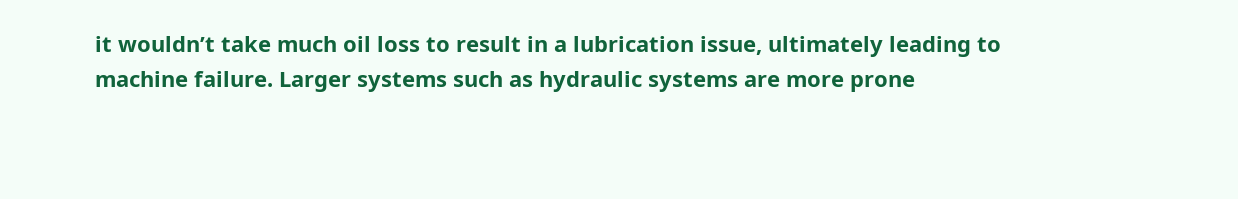it wouldn’t take much oil loss to result in a lubrication issue, ultimately leading to machine failure. Larger systems such as hydraulic systems are more prone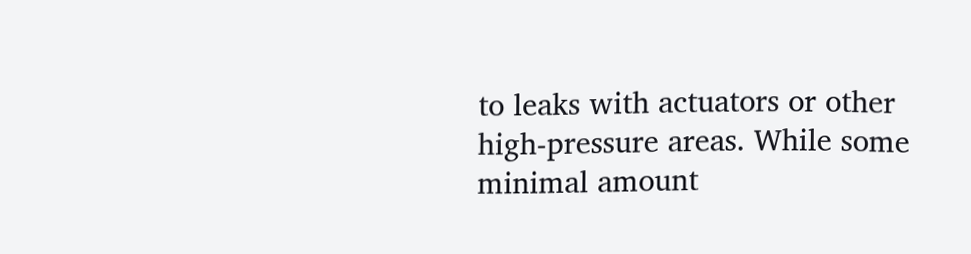to leaks with actuators or other high-pressure areas. While some minimal amount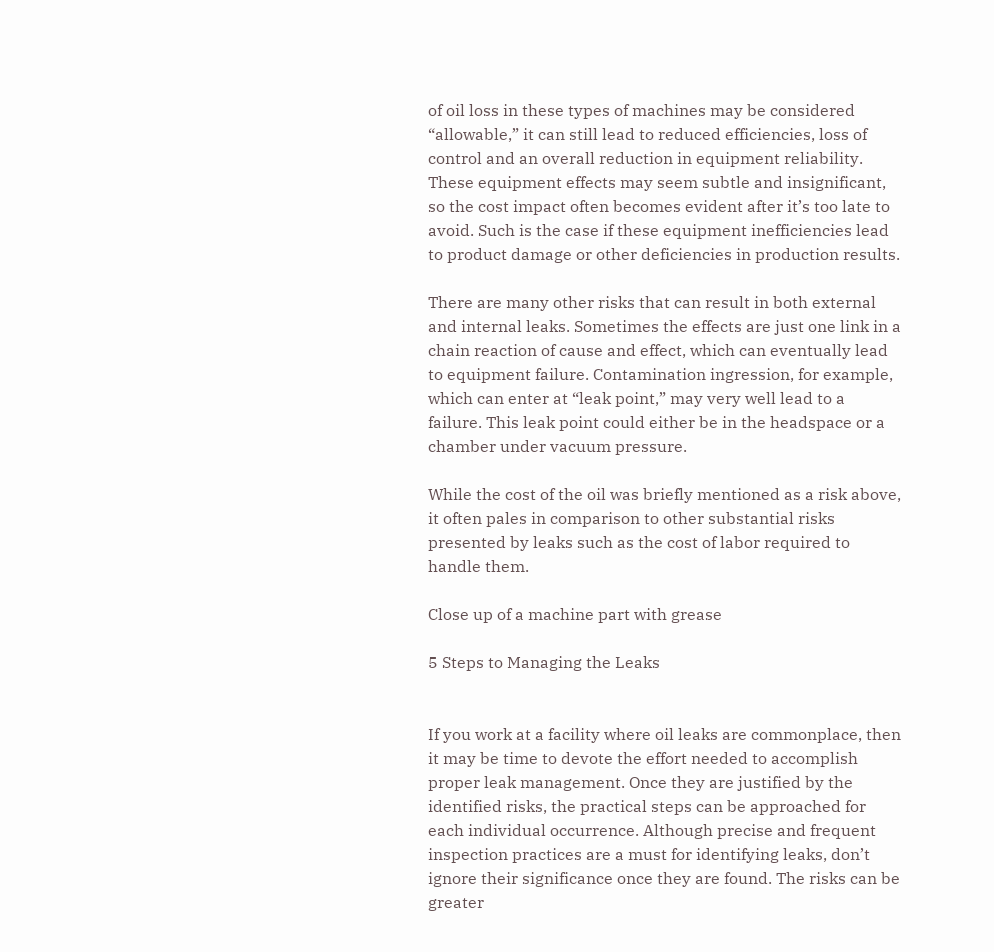of oil loss in these types of machines may be considered “allowable,” it can still lead to reduced efficiencies, loss of control and an overall reduction in equipment reliability. These equipment effects may seem subtle and insignificant, so the cost impact often becomes evident after it’s too late to avoid. Such is the case if these equipment inefficiencies lead to product damage or other deficiencies in production results.

There are many other risks that can result in both external and internal leaks. Sometimes the effects are just one link in a chain reaction of cause and effect, which can eventually lead to equipment failure. Contamination ingression, for example, which can enter at “leak point,” may very well lead to a failure. This leak point could either be in the headspace or a chamber under vacuum pressure.

While the cost of the oil was briefly mentioned as a risk above, it often pales in comparison to other substantial risks presented by leaks such as the cost of labor required to handle them.

Close up of a machine part with grease

5 Steps to Managing the Leaks


If you work at a facility where oil leaks are commonplace, then it may be time to devote the effort needed to accomplish proper leak management. Once they are justified by the identified risks, the practical steps can be approached for each individual occurrence. Although precise and frequent inspection practices are a must for identifying leaks, don’t ignore their significance once they are found. The risks can be greater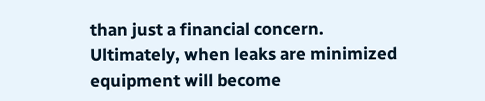than just a financial concern. Ultimately, when leaks are minimized equipment will become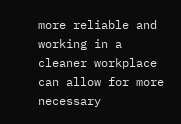more reliable and working in a cleaner workplace can allow for more necessary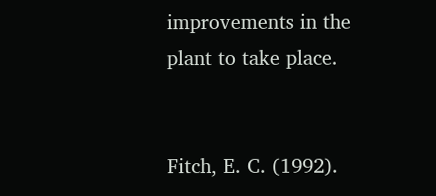improvements in the plant to take place.


Fitch, E. C. (1992).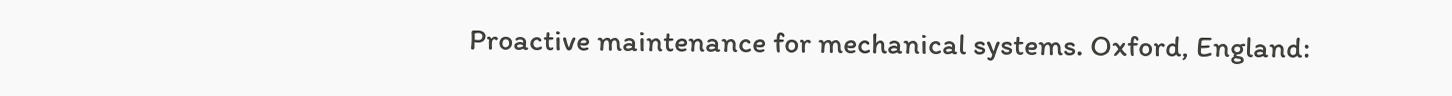Proactive maintenance for mechanical systems. Oxford, England: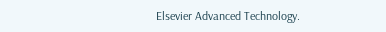Elsevier Advanced Technology.